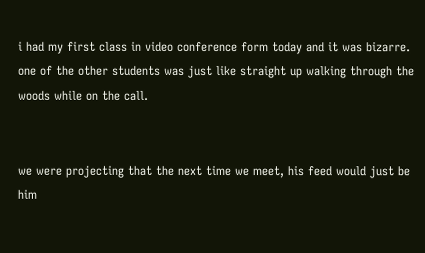i had my first class in video conference form today and it was bizarre. one of the other students was just like straight up walking through the woods while on the call.


we were projecting that the next time we meet, his feed would just be him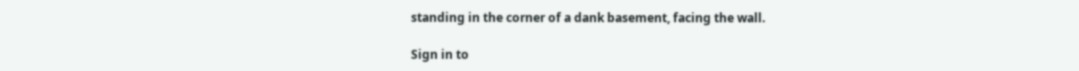standing in the corner of a dank basement, facing the wall.

Sign in to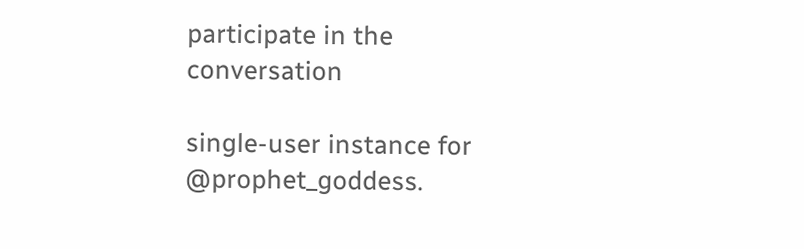participate in the conversation

single-user instance for @prophet_goddess.